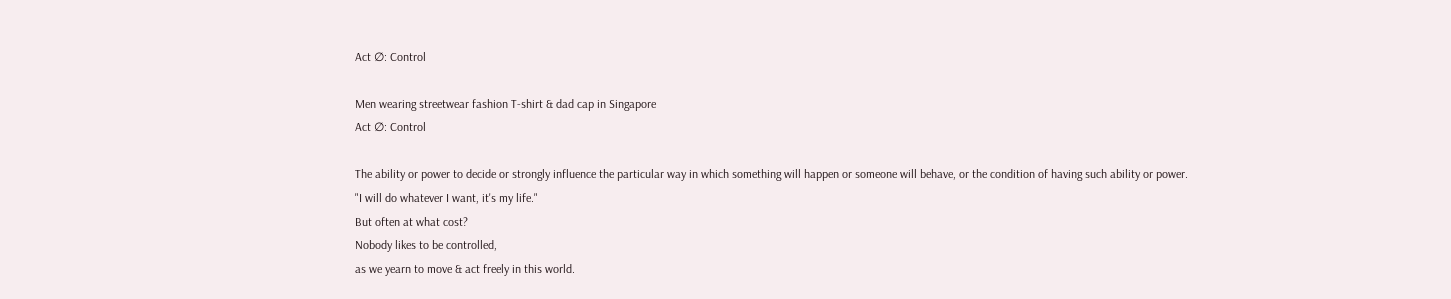Act ∅: Control

Men wearing streetwear fashion T-shirt & dad cap in Singapore
Act ∅: Control

The ability or power to decide or strongly influence the particular way in which something will happen or someone will behave, or the condition of having such ability or power.
"I will do whatever I want, it's my life."
But often at what cost?
Nobody likes to be controlled,
as we yearn to move & act freely in this world.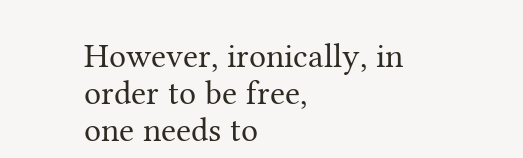However, ironically, in order to be free,
one needs to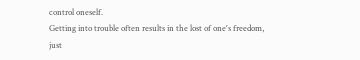control oneself.
Getting into trouble often results in the lost of one's freedom,
just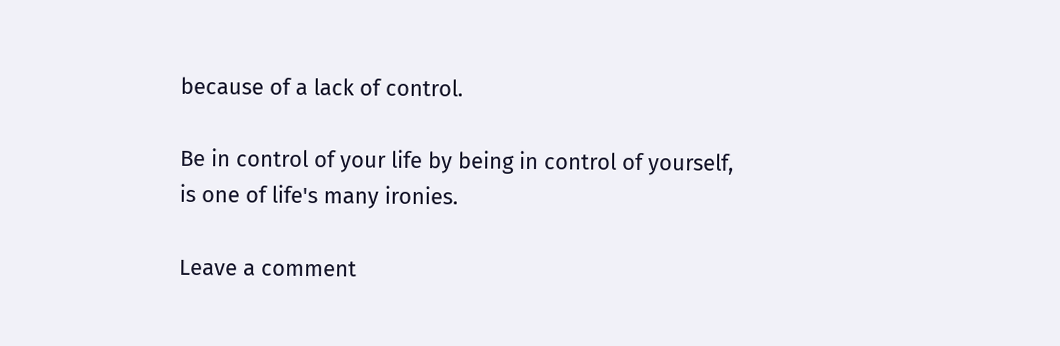because of a lack of control.

Be in control of your life by being in control of yourself,
is one of life's many ironies.

Leave a comment